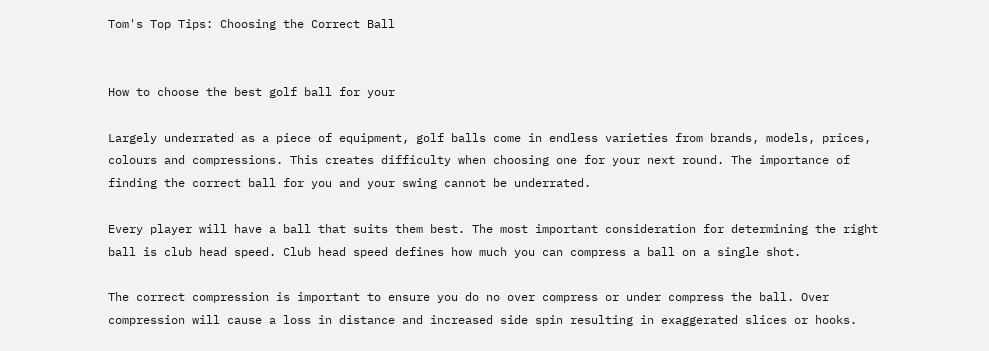Tom's Top Tips: Choosing the Correct Ball


How to choose the best golf ball for your

Largely underrated as a piece of equipment, golf balls come in endless varieties from brands, models, prices, colours and compressions. This creates difficulty when choosing one for your next round. The importance of finding the correct ball for you and your swing cannot be underrated.

Every player will have a ball that suits them best. The most important consideration for determining the right ball is club head speed. Club head speed defines how much you can compress a ball on a single shot.

The correct compression is important to ensure you do no over compress or under compress the ball. Over compression will cause a loss in distance and increased side spin resulting in exaggerated slices or hooks.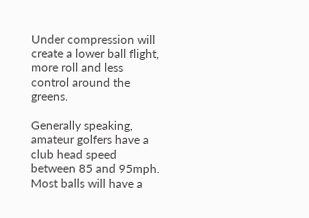Under compression will create a lower ball flight, more roll and less control around the greens.

Generally speaking, amateur golfers have a club head speed between 85 and 95mph. Most balls will have a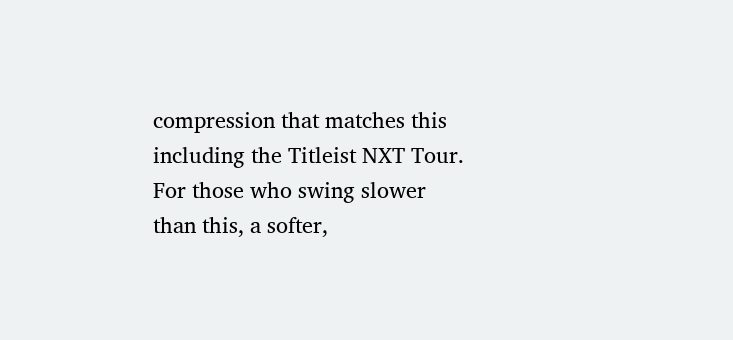compression that matches this including the Titleist NXT Tour. For those who swing slower than this, a softer,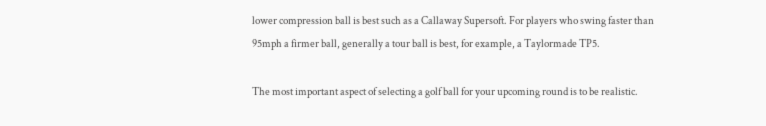lower compression ball is best such as a Callaway Supersoft. For players who swing faster than 95mph a firmer ball, generally a tour ball is best, for example, a Taylormade TP5.

The most important aspect of selecting a golf ball for your upcoming round is to be realistic.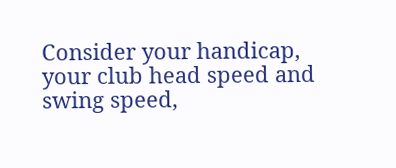Consider your handicap, your club head speed and swing speed,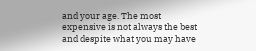and your age. The most expensive is not always the best and despite what you may have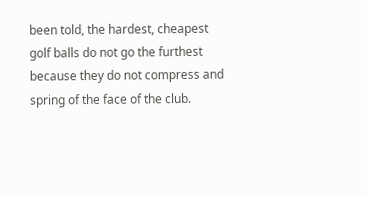been told, the hardest, cheapest golf balls do not go the furthest because they do not compress and spring of the face of the club.